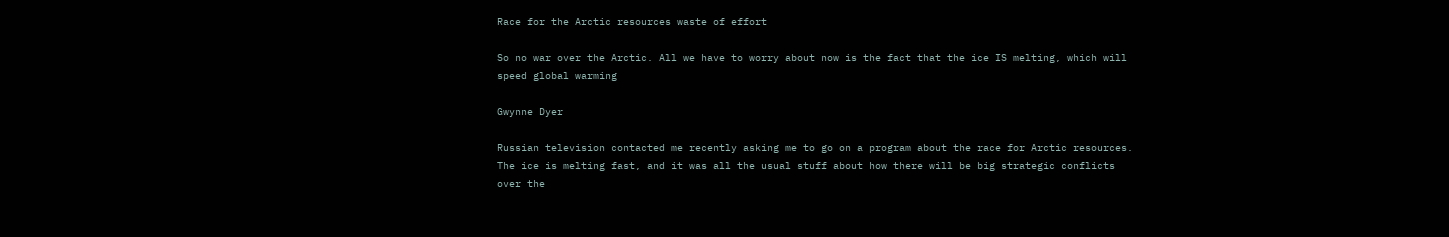Race for the Arctic resources waste of effort

So no war over the Arctic. All we have to worry about now is the fact that the ice IS melting, which will speed global warming

Gwynne Dyer

Russian television contacted me recently asking me to go on a program about the race for Arctic resources. The ice is melting fast, and it was all the usual stuff about how there will be big strategic conflicts over the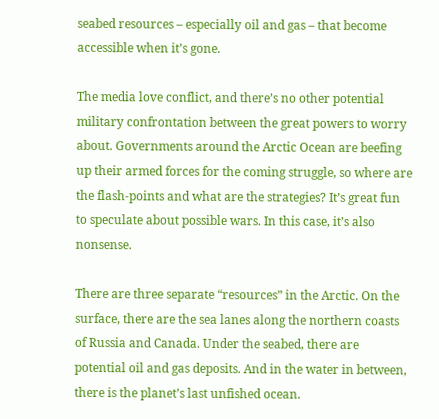seabed resources – especially oil and gas – that become accessible when it’s gone.

The media love conflict, and there’s no other potential military confrontation between the great powers to worry about. Governments around the Arctic Ocean are beefing up their armed forces for the coming struggle, so where are the flash-points and what are the strategies? It’s great fun to speculate about possible wars. In this case, it’s also nonsense.

There are three separate “resources” in the Arctic. On the surface, there are the sea lanes along the northern coasts of Russia and Canada. Under the seabed, there are potential oil and gas deposits. And in the water in between, there is the planet’s last unfished ocean.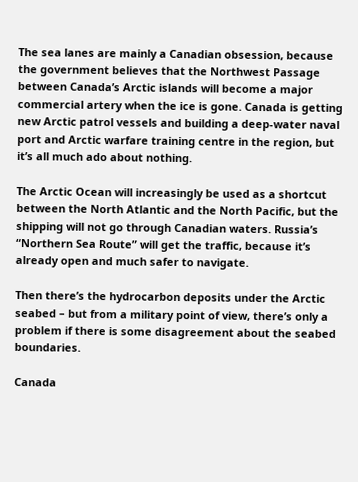The sea lanes are mainly a Canadian obsession, because the government believes that the Northwest Passage between Canada’s Arctic islands will become a major commercial artery when the ice is gone. Canada is getting new Arctic patrol vessels and building a deep-water naval port and Arctic warfare training centre in the region, but it’s all much ado about nothing.

The Arctic Ocean will increasingly be used as a shortcut between the North Atlantic and the North Pacific, but the shipping will not go through Canadian waters. Russia’s “Northern Sea Route” will get the traffic, because it’s already open and much safer to navigate.

Then there’s the hydrocarbon deposits under the Arctic seabed – but from a military point of view, there’s only a problem if there is some disagreement about the seabed boundaries.

Canada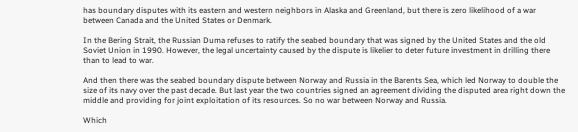has boundary disputes with its eastern and western neighbors in Alaska and Greenland, but there is zero likelihood of a war between Canada and the United States or Denmark.

In the Bering Strait, the Russian Duma refuses to ratify the seabed boundary that was signed by the United States and the old Soviet Union in 1990. However, the legal uncertainty caused by the dispute is likelier to deter future investment in drilling there than to lead to war.

And then there was the seabed boundary dispute between Norway and Russia in the Barents Sea, which led Norway to double the size of its navy over the past decade. But last year the two countries signed an agreement dividing the disputed area right down the middle and providing for joint exploitation of its resources. So no war between Norway and Russia.

Which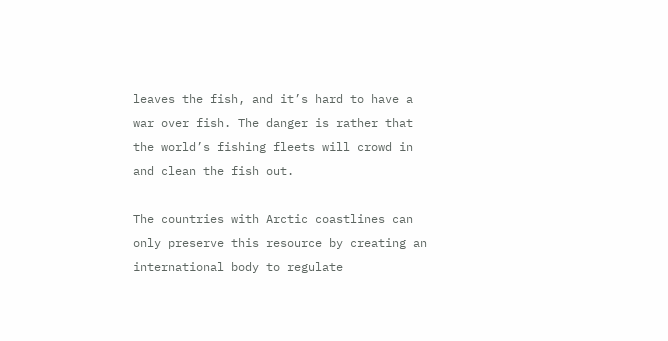leaves the fish, and it’s hard to have a war over fish. The danger is rather that the world’s fishing fleets will crowd in and clean the fish out.

The countries with Arctic coastlines can only preserve this resource by creating an international body to regulate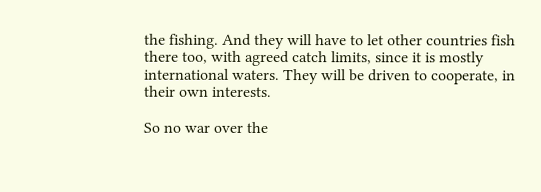the fishing. And they will have to let other countries fish there too, with agreed catch limits, since it is mostly international waters. They will be driven to cooperate, in their own interests.

So no war over the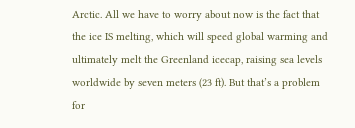Arctic. All we have to worry about now is the fact that the ice IS melting, which will speed global warming and ultimately melt the Greenland icecap, raising sea levels worldwide by seven meters (23 ft). But that’s a problem for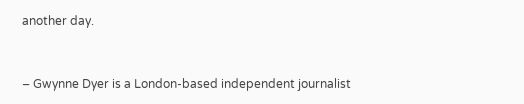another day.


– Gwynne Dyer is a London-based independent journalist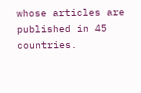whose articles are published in 45 countries.